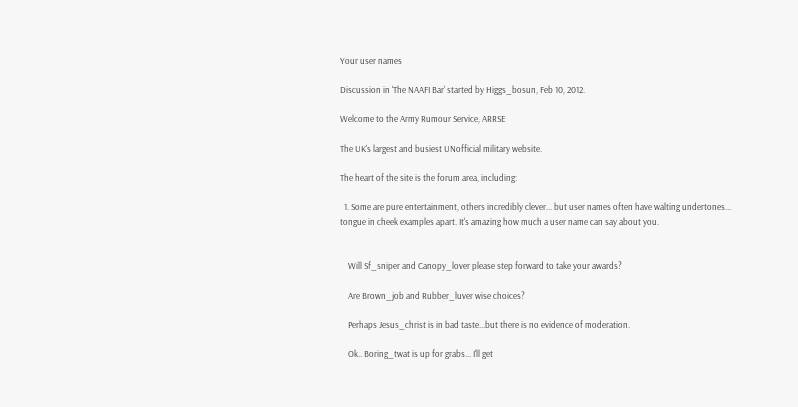Your user names

Discussion in 'The NAAFI Bar' started by Higgs_bosun, Feb 10, 2012.

Welcome to the Army Rumour Service, ARRSE

The UK's largest and busiest UNofficial military website.

The heart of the site is the forum area, including:

  1. Some are pure entertainment, others incredibly clever... but user names often have walting undertones... tongue in cheek examples apart. It's amazing how much a user name can say about you.


    Will Sf_sniper and Canopy_lover please step forward to take your awards?

    Are Brown_job and Rubber_luver wise choices?

    Perhaps Jesus_christ is in bad taste...but there is no evidence of moderation.

    Ok.. Boring_twat is up for grabs... I'll get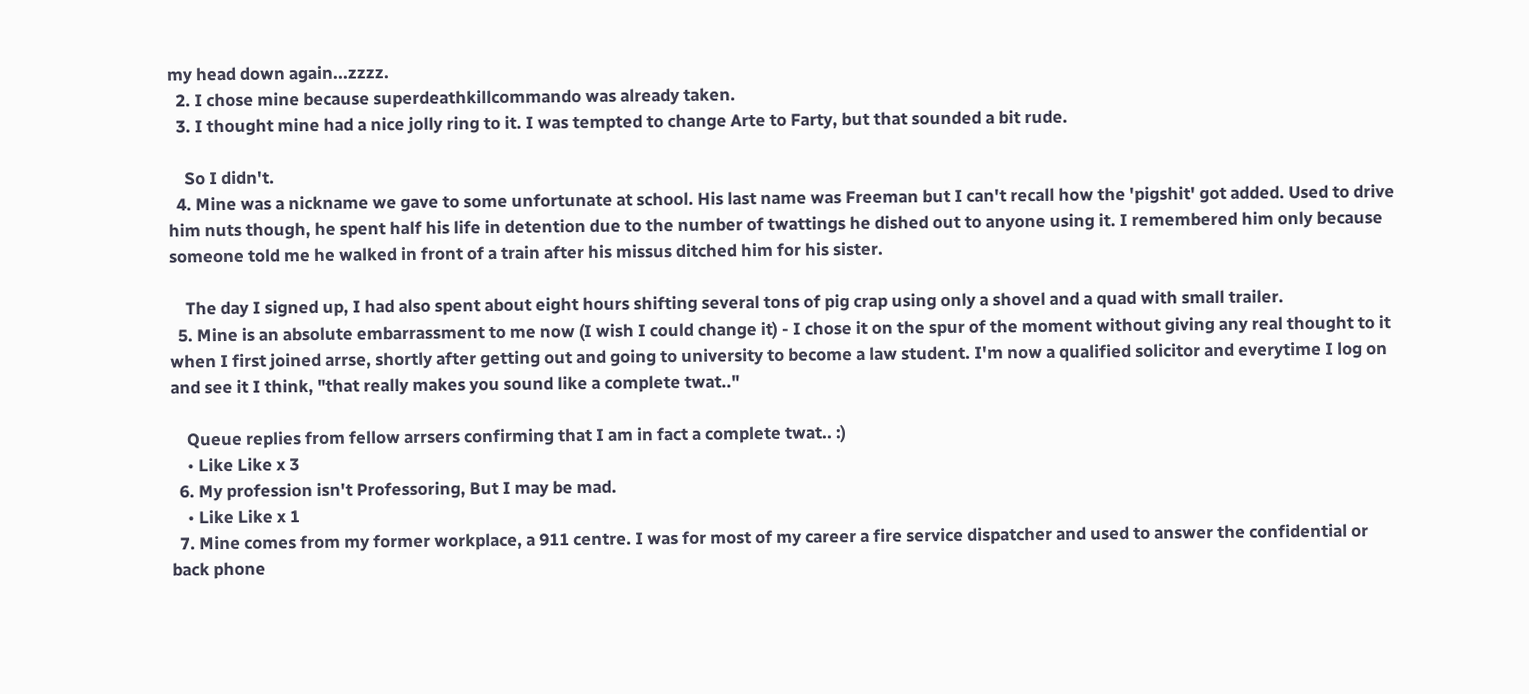my head down again...zzzz.
  2. I chose mine because superdeathkillcommando was already taken.
  3. I thought mine had a nice jolly ring to it. I was tempted to change Arte to Farty, but that sounded a bit rude.

    So I didn't.
  4. Mine was a nickname we gave to some unfortunate at school. His last name was Freeman but I can't recall how the 'pigshit' got added. Used to drive him nuts though, he spent half his life in detention due to the number of twattings he dished out to anyone using it. I remembered him only because someone told me he walked in front of a train after his missus ditched him for his sister.

    The day I signed up, I had also spent about eight hours shifting several tons of pig crap using only a shovel and a quad with small trailer.
  5. Mine is an absolute embarrassment to me now (I wish I could change it) - I chose it on the spur of the moment without giving any real thought to it when I first joined arrse, shortly after getting out and going to university to become a law student. I'm now a qualified solicitor and everytime I log on and see it I think, "that really makes you sound like a complete twat.."

    Queue replies from fellow arrsers confirming that I am in fact a complete twat.. :)
    • Like Like x 3
  6. My profession isn't Professoring, But I may be mad.
    • Like Like x 1
  7. Mine comes from my former workplace, a 911 centre. I was for most of my career a fire service dispatcher and used to answer the confidential or back phone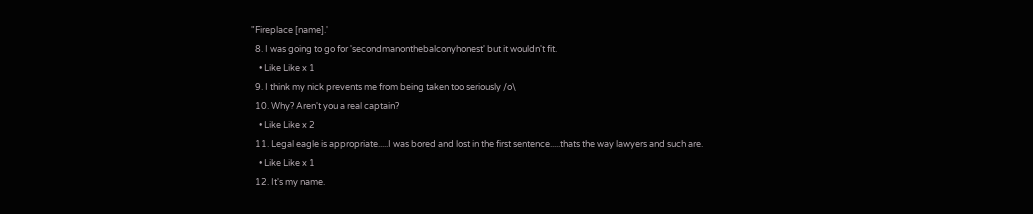"Fireplace [name].'
  8. I was going to go for 'secondmanonthebalconyhonest' but it wouldn't fit.
    • Like Like x 1
  9. I think my nick prevents me from being taken too seriously /o\
  10. Why? Aren't you a real captain?
    • Like Like x 2
  11. Legal eagle is appropriate.....I was bored and lost in the first sentence.....thats the way lawyers and such are.
    • Like Like x 1
  12. It's my name.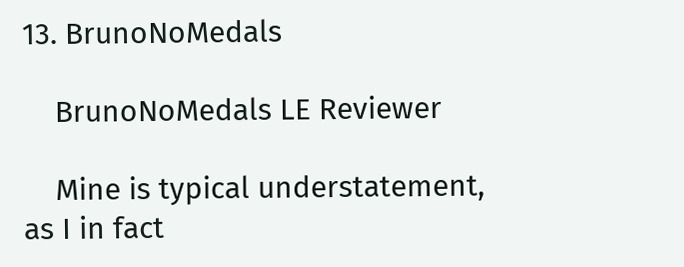13. BrunoNoMedals

    BrunoNoMedals LE Reviewer

    Mine is typical understatement, as I in fact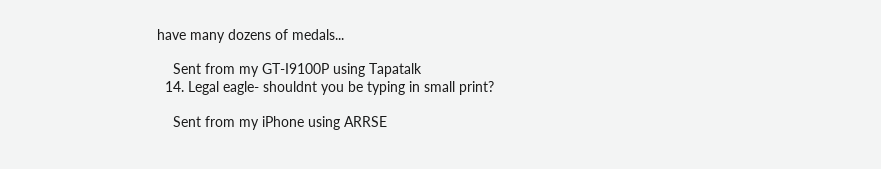have many dozens of medals...

    Sent from my GT-I9100P using Tapatalk
  14. Legal eagle- shouldnt you be typing in small print?

    Sent from my iPhone using ARRSE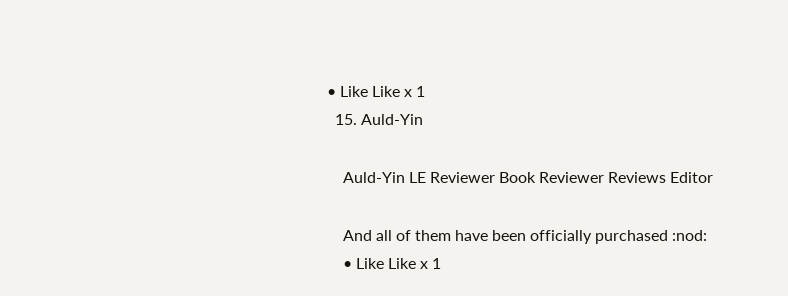• Like Like x 1
  15. Auld-Yin

    Auld-Yin LE Reviewer Book Reviewer Reviews Editor

    And all of them have been officially purchased :nod:
    • Like Like x 1